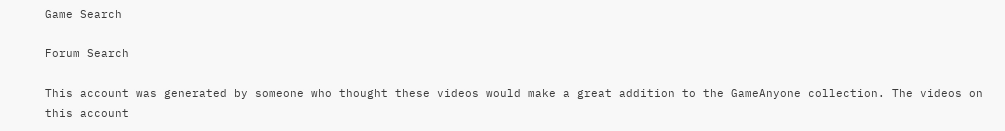Game Search

Forum Search

This account was generated by someone who thought these videos would make a great addition to the GameAnyone collection. The videos on this account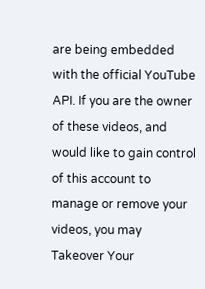are being embedded with the official YouTube API. If you are the owner of these videos, and would like to gain control of this account to manage or remove your videos, you may Takeover Your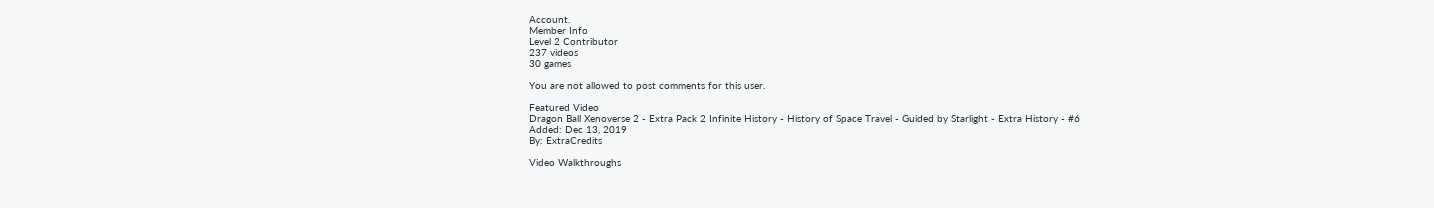Account.
Member Info
Level 2 Contributor
237 videos
30 games

You are not allowed to post comments for this user.

Featured Video
Dragon Ball Xenoverse 2 - Extra Pack 2 Infinite History - History of Space Travel - Guided by Starlight - Extra History - #6
Added: Dec 13, 2019
By: ExtraCredits

Video Walkthroughs